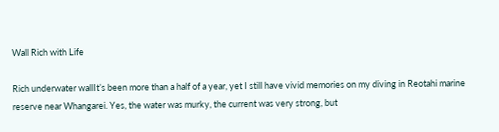Wall Rich with Life

Rich underwater wallIt’s been more than a half of a year, yet I still have vivid memories on my diving in Reotahi marine reserve near Whangarei. Yes, the water was murky, the current was very strong, but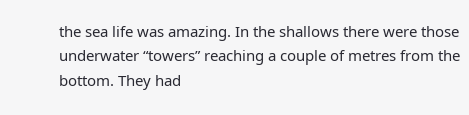the sea life was amazing. In the shallows there were those underwater “towers” reaching a couple of metres from the bottom. They had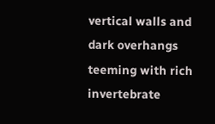vertical walls and dark overhangs teeming with rich invertebrate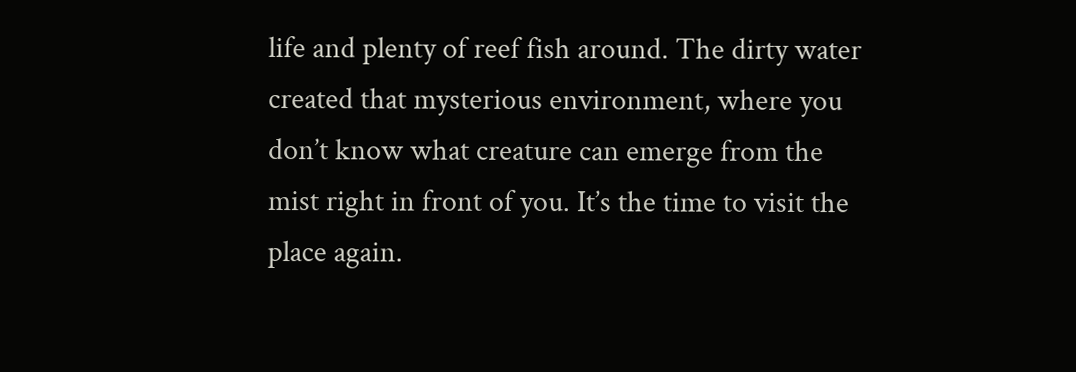life and plenty of reef fish around. The dirty water created that mysterious environment, where you don’t know what creature can emerge from the mist right in front of you. It’s the time to visit the place again.